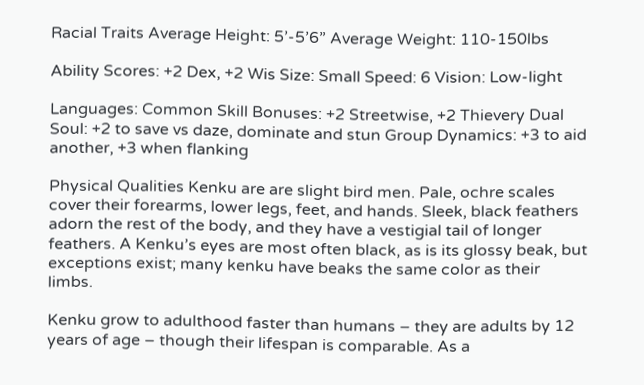Racial Traits Average Height: 5’-5’6” Average Weight: 110-150lbs

Ability Scores: +2 Dex, +2 Wis Size: Small Speed: 6 Vision: Low-light

Languages: Common Skill Bonuses: +2 Streetwise, +2 Thievery Dual Soul: +2 to save vs daze, dominate and stun Group Dynamics: +3 to aid another, +3 when flanking

Physical Qualities Kenku are are slight bird men. Pale, ochre scales cover their forearms, lower legs, feet, and hands. Sleek, black feathers adorn the rest of the body, and they have a vestigial tail of longer feathers. A Kenku’s eyes are most often black, as is its glossy beak, but exceptions exist; many kenku have beaks the same color as their limbs.

Kenku grow to adulthood faster than humans – they are adults by 12 years of age – though their lifespan is comparable. As a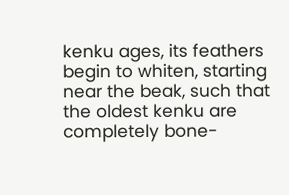kenku ages, its feathers begin to whiten, starting near the beak, such that the oldest kenku are completely bone-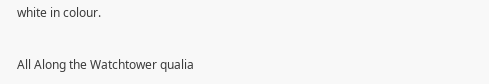white in colour.


All Along the Watchtower qualia